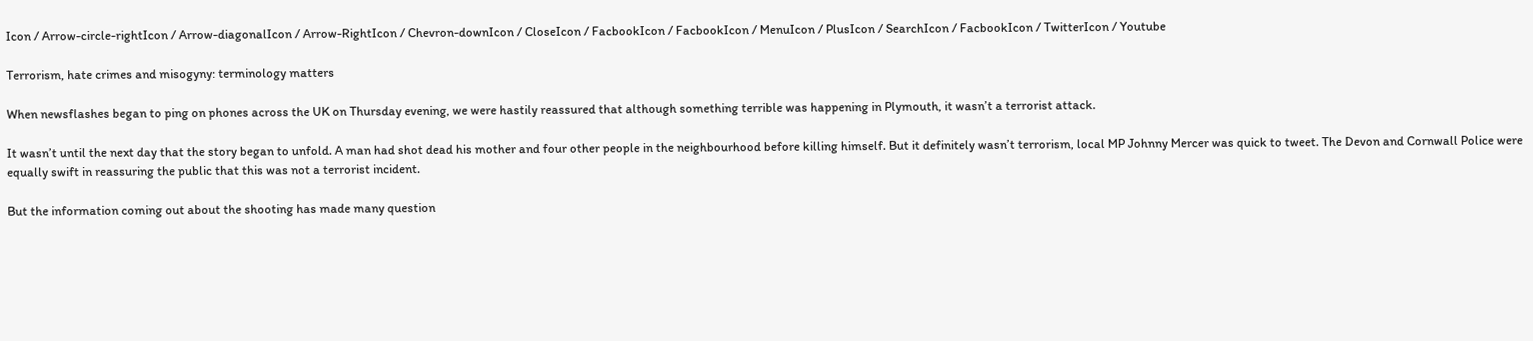Icon / Arrow-circle-rightIcon / Arrow-diagonalIcon / Arrow-RightIcon / Chevron-downIcon / CloseIcon / FacbookIcon / FacbookIcon / MenuIcon / PlusIcon / SearchIcon / FacbookIcon / TwitterIcon / Youtube

Terrorism, hate crimes and misogyny: terminology matters

When newsflashes began to ping on phones across the UK on Thursday evening, we were hastily reassured that although something terrible was happening in Plymouth, it wasn’t a terrorist attack.

It wasn’t until the next day that the story began to unfold. A man had shot dead his mother and four other people in the neighbourhood before killing himself. But it definitely wasn’t terrorism, local MP Johnny Mercer was quick to tweet. The Devon and Cornwall Police were equally swift in reassuring the public that this was not a terrorist incident.

But the information coming out about the shooting has made many question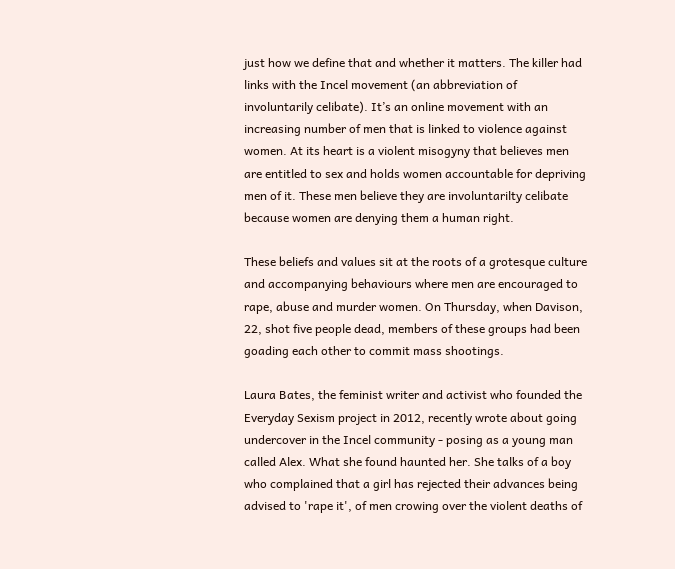just how we define that and whether it matters. The killer had links with the Incel movement (an abbreviation of involuntarily celibate). It’s an online movement with an increasing number of men that is linked to violence against women. At its heart is a violent misogyny that believes men are entitled to sex and holds women accountable for depriving men of it. These men believe they are involuntarilty celibate because women are denying them a human right.

These beliefs and values sit at the roots of a grotesque culture and accompanying behaviours where men are encouraged to rape, abuse and murder women. On Thursday, when Davison, 22, shot five people dead, members of these groups had been goading each other to commit mass shootings.

Laura Bates, the feminist writer and activist who founded the Everyday Sexism project in 2012, recently wrote about going undercover in the Incel community - posing as a young man called Alex. What she found haunted her. She talks of a boy who complained that a girl has rejected their advances being advised to 'rape it', of men crowing over the violent deaths of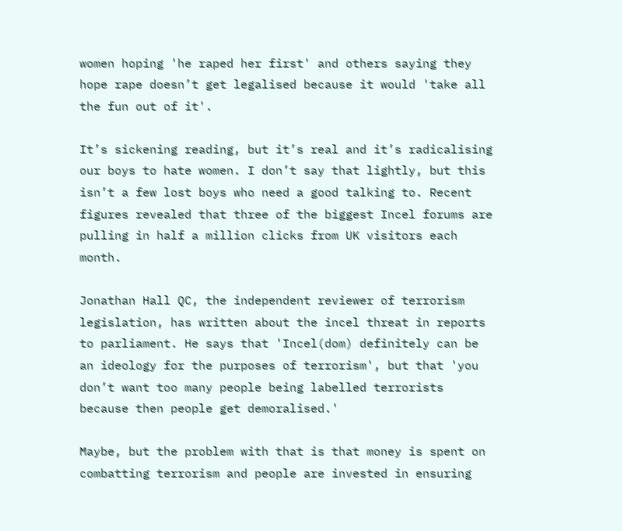women hoping 'he raped her first' and others saying they hope rape doesn’t get legalised because it would 'take all the fun out of it'.

It’s sickening reading, but it’s real and it’s radicalising our boys to hate women. I don’t say that lightly, but this isn’t a few lost boys who need a good talking to. Recent figures revealed that three of the biggest Incel forums are pulling in half a million clicks from UK visitors each month.

Jonathan Hall QC, the independent reviewer of terrorism legislation, has written about the incel threat in reports to parliament. He says that 'Incel(dom) definitely can be an ideology for the purposes of terrorism', but that 'you don’t want too many people being labelled terrorists because then people get demoralised.'

Maybe, but the problem with that is that money is spent on combatting terrorism and people are invested in ensuring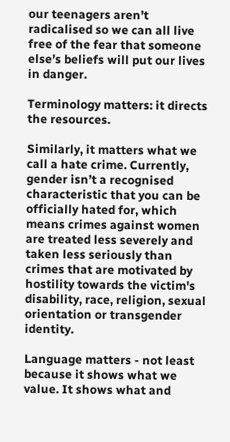our teenagers aren’t radicalised so we can all live free of the fear that someone else’s beliefs will put our lives in danger.

Terminology matters: it directs the resources.

Similarly, it matters what we call a hate crime. Currently, gender isn’t a recognised characteristic that you can be officially hated for, which means crimes against women are treated less severely and taken less seriously than crimes that are motivated by hostility towards the victim's disability, race, religion, sexual orientation or transgender identity.

Language matters - not least because it shows what we value. It shows what and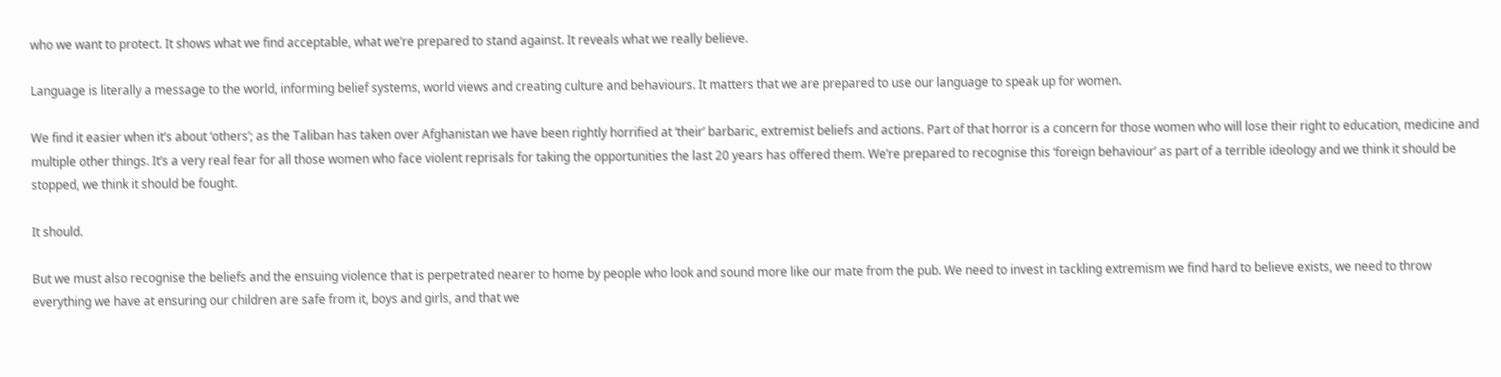who we want to protect. It shows what we find acceptable, what we’re prepared to stand against. It reveals what we really believe.

Language is literally a message to the world, informing belief systems, world views and creating culture and behaviours. It matters that we are prepared to use our language to speak up for women.

We find it easier when it’s about ‘others’; as the Taliban has taken over Afghanistan we have been rightly horrified at ‘their’ barbaric, extremist beliefs and actions. Part of that horror is a concern for those women who will lose their right to education, medicine and multiple other things. It’s a very real fear for all those women who face violent reprisals for taking the opportunities the last 20 years has offered them. We’re prepared to recognise this ‘foreign behaviour’ as part of a terrible ideology and we think it should be stopped, we think it should be fought.

It should.

But we must also recognise the beliefs and the ensuing violence that is perpetrated nearer to home by people who look and sound more like our mate from the pub. We need to invest in tackling extremism we find hard to believe exists, we need to throw everything we have at ensuring our children are safe from it, boys and girls, and that we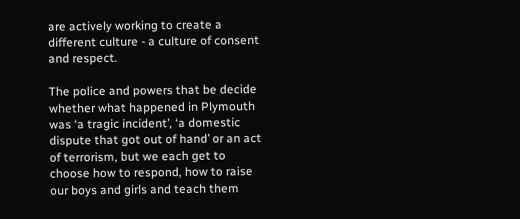are actively working to create a different culture - a culture of consent and respect.

The police and powers that be decide whether what happened in Plymouth was ‘a tragic incident’, ‘a domestic dispute that got out of hand’ or an act of terrorism, but we each get to choose how to respond, how to raise our boys and girls and teach them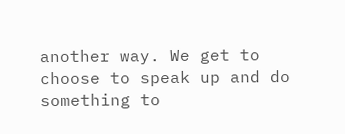another way. We get to choose to speak up and do something to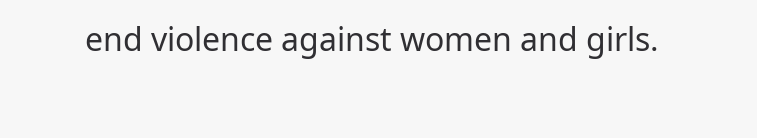end violence against women and girls.